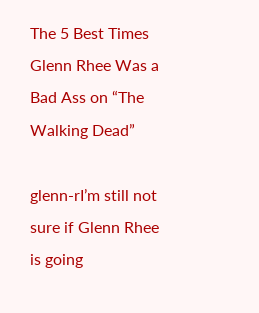The 5 Best Times Glenn Rhee Was a Bad Ass on “The Walking Dead”

glenn-rI’m still not sure if Glenn Rhee is going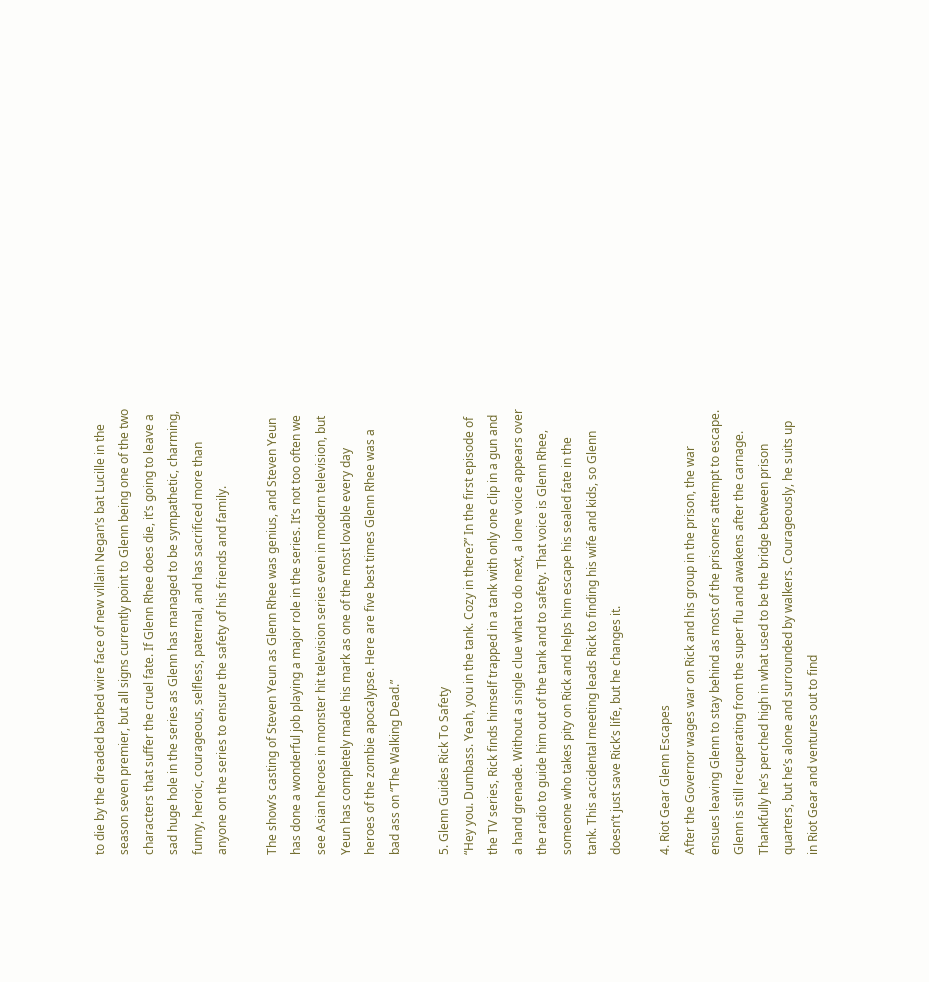to die by the dreaded barbed wire face of new villain Negan’s bat Lucille in the season seven premier, but all signs currently point to Glenn being one of the two characters that suffer the cruel fate. If Glenn Rhee does die, it’s going to leave a sad huge hole in the series as Glenn has managed to be sympathetic, charming, funny, heroic, courageous, selfless, paternal, and has sacrificed more than anyone on the series to ensure the safety of his friends and family.

The show’s casting of Steven Yeun as Glenn Rhee was genius, and Steven Yeun has done a wonderful job playing a major role in the series. It’s not too often we see Asian heroes in monster hit television series even in modern television, but Yeun has completely made his mark as one of the most lovable every day heroes of the zombie apocalypse. Here are five best times Glenn Rhee was a bad ass on “The Walking Dead.”

5. Glenn Guides Rick To Safety
“Hey you. Dumbass. Yeah, you in the tank. Cozy in there?” In the first episode of the TV series, Rick finds himself trapped in a tank with only one clip in a gun and a hand grenade. Without a single clue what to do next, a lone voice appears over the radio to guide him out of the tank and to safety. That voice is Glenn Rhee, someone who takes pity on Rick and helps him escape his sealed fate in the tank. This accidental meeting leads Rick to finding his wife and kids, so Glenn doesn’t just save Rick’s life, but he changes it.

4. Riot Gear Glenn Escapes
After the Governor wages war on Rick and his group in the prison, the war ensues leaving Glenn to stay behind as most of the prisoners attempt to escape. Glenn is still recuperating from the super flu and awakens after the carnage. Thankfully he’s perched high in what used to be the bridge between prison quarters, but he’s alone and surrounded by walkers. Courageously, he suits up in Riot Gear and ventures out to find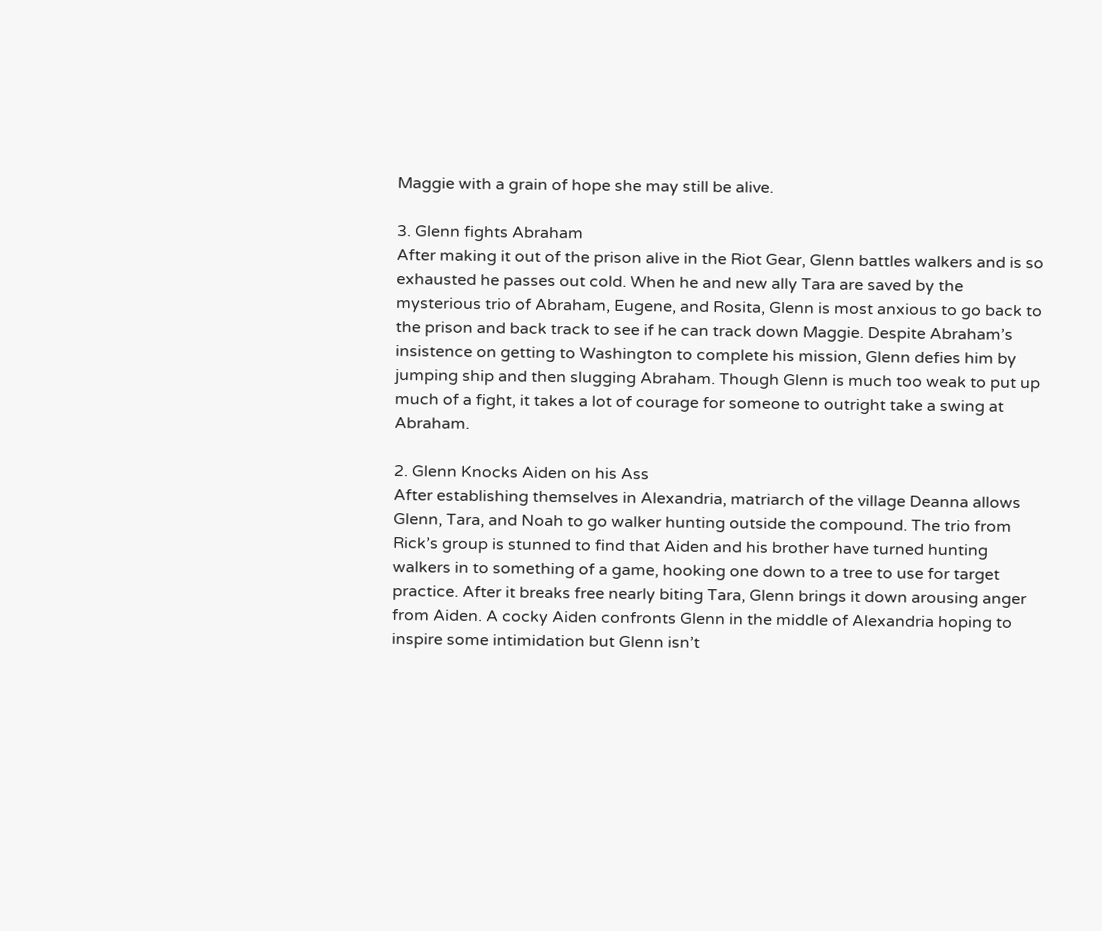Maggie with a grain of hope she may still be alive.

3. Glenn fights Abraham
After making it out of the prison alive in the Riot Gear, Glenn battles walkers and is so exhausted he passes out cold. When he and new ally Tara are saved by the mysterious trio of Abraham, Eugene, and Rosita, Glenn is most anxious to go back to the prison and back track to see if he can track down Maggie. Despite Abraham’s insistence on getting to Washington to complete his mission, Glenn defies him by jumping ship and then slugging Abraham. Though Glenn is much too weak to put up much of a fight, it takes a lot of courage for someone to outright take a swing at Abraham.

2. Glenn Knocks Aiden on his Ass
After establishing themselves in Alexandria, matriarch of the village Deanna allows Glenn, Tara, and Noah to go walker hunting outside the compound. The trio from Rick’s group is stunned to find that Aiden and his brother have turned hunting walkers in to something of a game, hooking one down to a tree to use for target practice. After it breaks free nearly biting Tara, Glenn brings it down arousing anger from Aiden. A cocky Aiden confronts Glenn in the middle of Alexandria hoping to inspire some intimidation but Glenn isn’t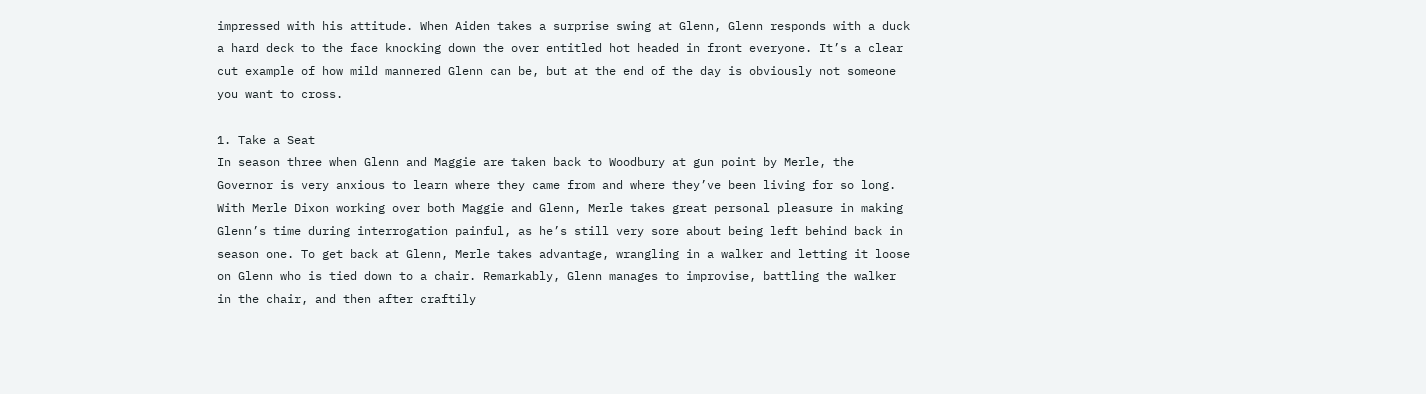impressed with his attitude. When Aiden takes a surprise swing at Glenn, Glenn responds with a duck a hard deck to the face knocking down the over entitled hot headed in front everyone. It’s a clear cut example of how mild mannered Glenn can be, but at the end of the day is obviously not someone you want to cross.

1. Take a Seat
In season three when Glenn and Maggie are taken back to Woodbury at gun point by Merle, the Governor is very anxious to learn where they came from and where they’ve been living for so long. With Merle Dixon working over both Maggie and Glenn, Merle takes great personal pleasure in making Glenn’s time during interrogation painful, as he’s still very sore about being left behind back in season one. To get back at Glenn, Merle takes advantage, wrangling in a walker and letting it loose on Glenn who is tied down to a chair. Remarkably, Glenn manages to improvise, battling the walker in the chair, and then after craftily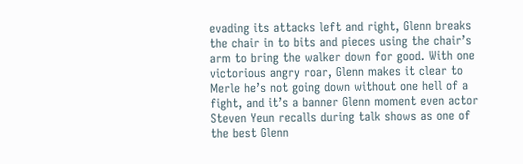evading its attacks left and right, Glenn breaks the chair in to bits and pieces using the chair’s arm to bring the walker down for good. With one victorious angry roar, Glenn makes it clear to Merle he’s not going down without one hell of a fight, and it’s a banner Glenn moment even actor Steven Yeun recalls during talk shows as one of the best Glenn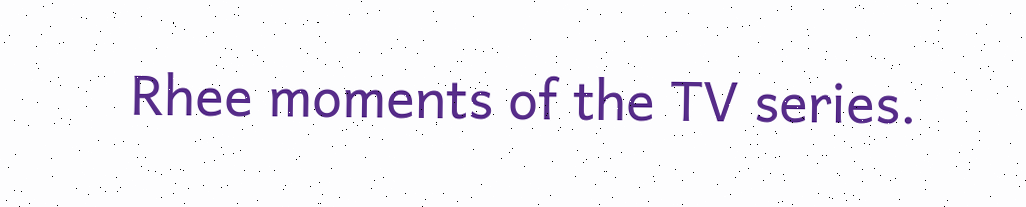Rhee moments of the TV series.